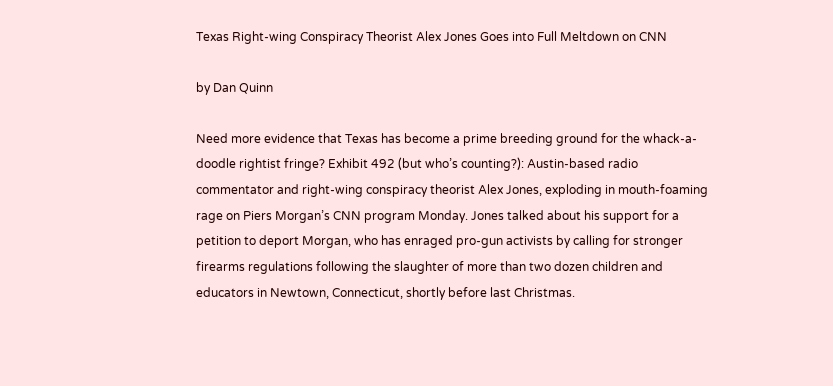Texas Right-wing Conspiracy Theorist Alex Jones Goes into Full Meltdown on CNN

by Dan Quinn

Need more evidence that Texas has become a prime breeding ground for the whack-a-doodle rightist fringe? Exhibit 492 (but who’s counting?): Austin-based radio commentator and right-wing conspiracy theorist Alex Jones, exploding in mouth-foaming rage on Piers Morgan’s CNN program Monday. Jones talked about his support for a petition to deport Morgan, who has enraged pro-gun activists by calling for stronger firearms regulations following the slaughter of more than two dozen children and educators in Newtown, Connecticut, shortly before last Christmas.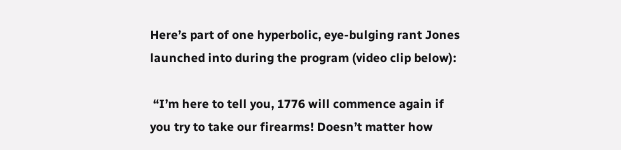Here’s part of one hyperbolic, eye-bulging rant Jones launched into during the program (video clip below):

 “I’m here to tell you, 1776 will commence again if you try to take our firearms! Doesn’t matter how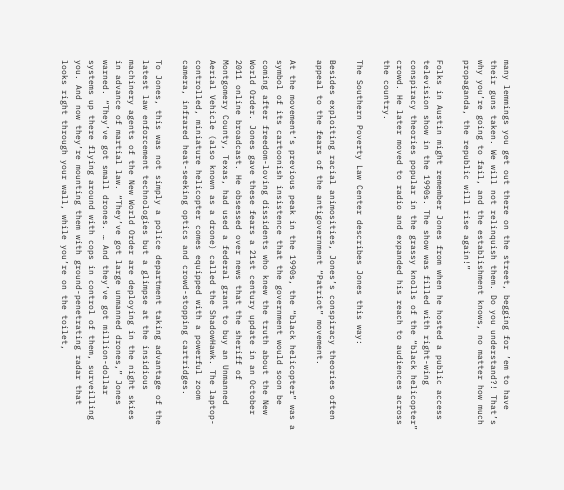many lemmings you get out there on the street, begging for ’em to have their guns taken. We will not relinquish them. Do you understand?! That’s why you’re going to fail, and the establishment knows, no matter how much propaganda, the republic will rise again!”

Folks in Austin might remember Jones from when he hosted a public access television show in the 1990s. The show was filled with right-wing conspiracy theories popular in the grassy knolls of the “black helicopter” crowd. He later moved to radio and expanded his reach to audiences across the country.

The Southern Poverty Law Center describes Jones this way:

Besides exploiting racial animosities, Jones’s conspiracy theories often appeal to the fears of the antigovernment “Patriot” movement.

At the movement’s previous peak in the 1990s, the “black helicopter” was a symbol of its cartoonish insistence that the government would soon be coming after freedom-loving dissidents who knew the truth about the New World Order. Jones gave these fears a 21st century update in an October 2011 online broadcast. He obsessed over news that the sheriff of Montgomery County, Texas, had used a federal grant to buy an Unmanned Aerial Vehicle (also known as a drone) called the ShadowHawk. The laptop-controlled, miniature helicopter comes equipped with a powerful zoom camera, infrared heat-seeking optics and crowd-stopping cartridges.

To Jones, this was not simply a police department taking advantage of the latest law enforcement technologies but a glimpse at the insidious machinery agents of the New World Order are deploying in the night skies in advance of martial law. “They’ve got large unmanned drones,” Jones warned. “They’ve got small drones. … And they’ve got million-dollar systems up there flying around with cops in control of them, surveilling you. And now they’re mounting them with ground-penetrating radar that looks right through your wall, while you’re on the toilet,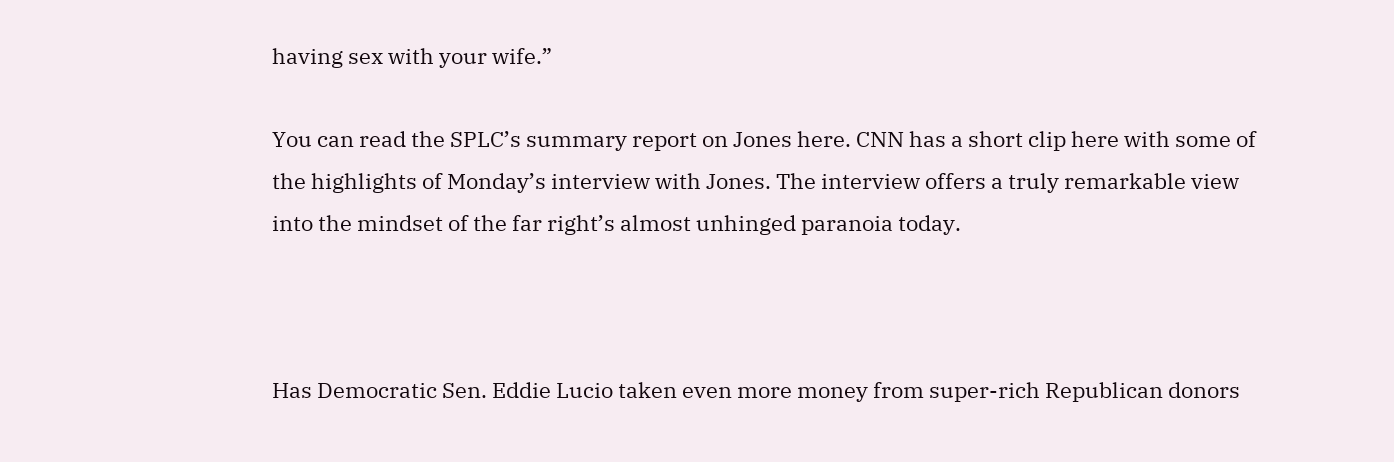having sex with your wife.”

You can read the SPLC’s summary report on Jones here. CNN has a short clip here with some of the highlights of Monday’s interview with Jones. The interview offers a truly remarkable view into the mindset of the far right’s almost unhinged paranoia today.



Has Democratic Sen. Eddie Lucio taken even more money from super-rich Republican donors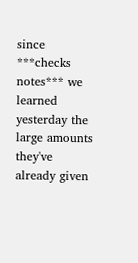since ***checks notes*** we learned yesterday the large amounts they've already given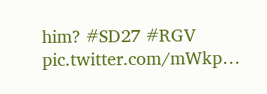him? #SD27 #RGV pic.twitter.com/mWkp…